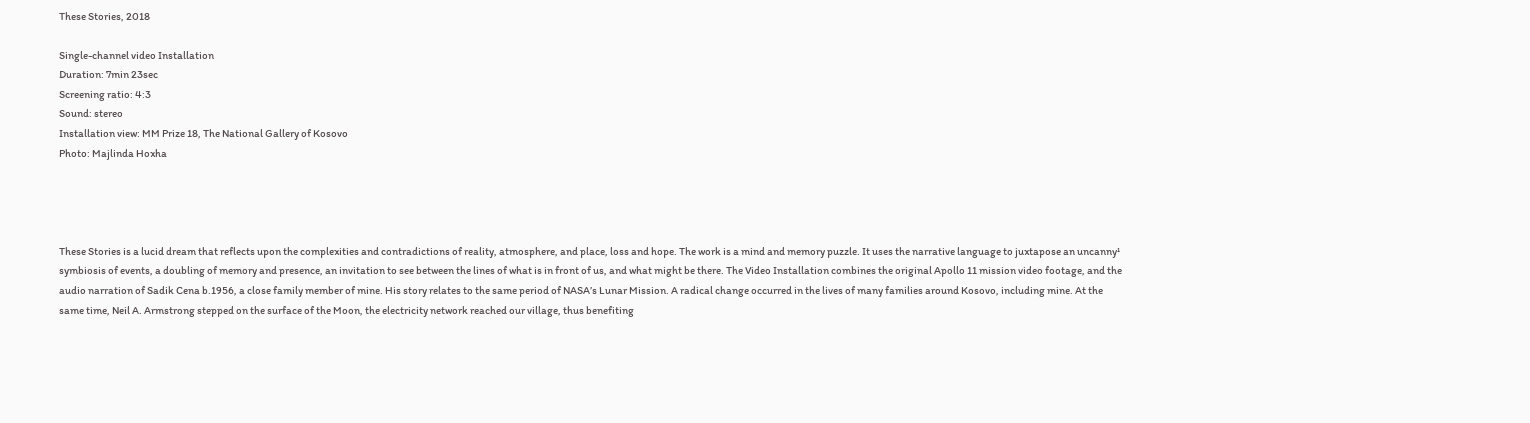These Stories, 2018

Single-channel video Installation
Duration: 7min 23sec
Screening ratio: 4:3
Sound: stereo
Installation view: MM Prize 18, The National Gallery of Kosovo
Photo: Majlinda Hoxha




These Stories is a lucid dream that reflects upon the complexities and contradictions of reality, atmosphere, and place, loss and hope. The work is a mind and memory puzzle. It uses the narrative language to juxtapose an uncanny¹ symbiosis of events, a doubling of memory and presence, an invitation to see between the lines of what is in front of us, and what might be there. The Video Installation combines the original Apollo 11 mission video footage, and the audio narration of Sadik Cena b.1956, a close family member of mine. His story relates to the same period of NASA’s Lunar Mission. A radical change occurred in the lives of many families around Kosovo, including mine. At the same time, Neil A. Armstrong stepped on the surface of the Moon, the electricity network reached our village, thus benefiting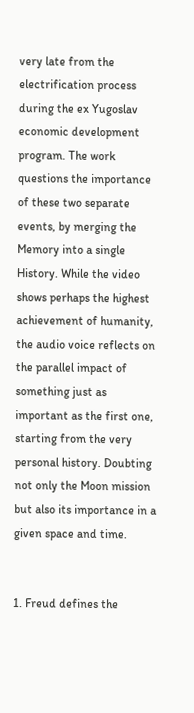very late from the electrification process during the ex Yugoslav economic development program. The work questions the importance of these two separate events, by merging the Memory into a single History. While the video shows perhaps the highest achievement of humanity, the audio voice reflects on the parallel impact of something just as important as the first one, starting from the very personal history. Doubting not only the Moon mission but also its importance in a given space and time.


1. Freud defines the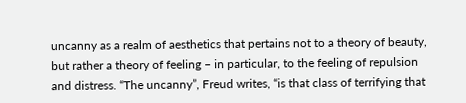uncanny as a realm of aesthetics that pertains not to a theory of beauty, but rather a theory of feeling – in particular, to the feeling of repulsion and distress. “The uncanny”, Freud writes, “is that class of terrifying that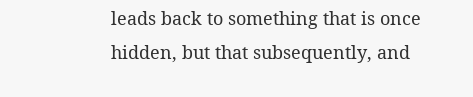leads back to something that is once hidden, but that subsequently, and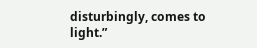disturbingly, comes to light.”